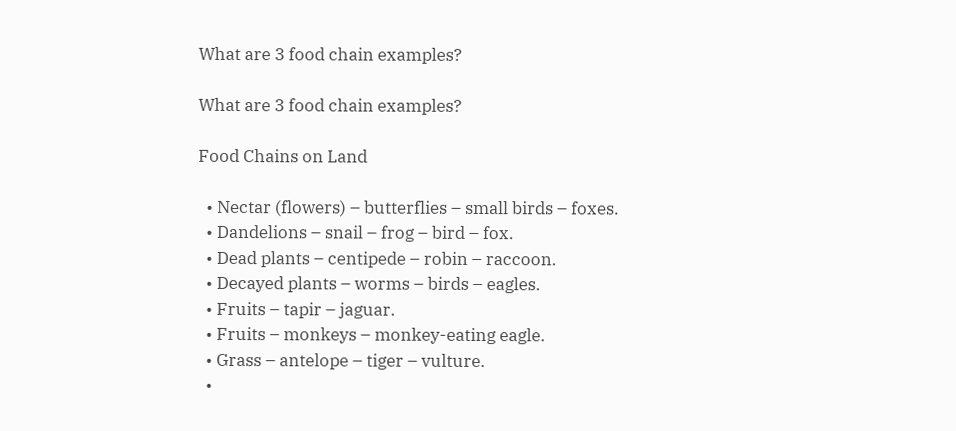What are 3 food chain examples?

What are 3 food chain examples?

Food Chains on Land

  • Nectar (flowers) – butterflies – small birds – foxes.
  • Dandelions – snail – frog – bird – fox.
  • Dead plants – centipede – robin – raccoon.
  • Decayed plants – worms – birds – eagles.
  • Fruits – tapir – jaguar.
  • Fruits – monkeys – monkey-eating eagle.
  • Grass – antelope – tiger – vulture.
  •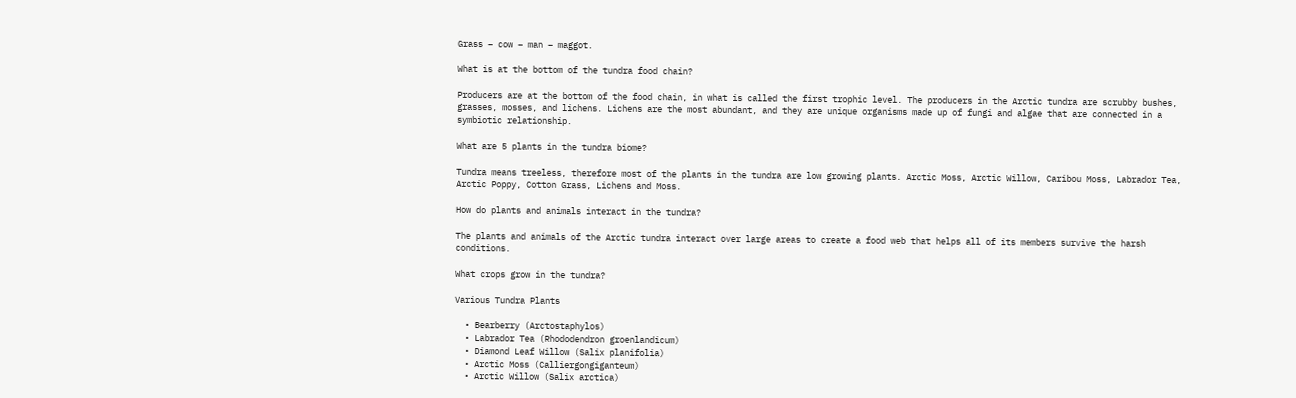Grass – cow – man – maggot.

What is at the bottom of the tundra food chain?

Producers are at the bottom of the food chain, in what is called the first trophic level. The producers in the Arctic tundra are scrubby bushes, grasses, mosses, and lichens. Lichens are the most abundant, and they are unique organisms made up of fungi and algae that are connected in a symbiotic relationship.

What are 5 plants in the tundra biome?

Tundra means treeless, therefore most of the plants in the tundra are low growing plants. Arctic Moss, Arctic Willow, Caribou Moss, Labrador Tea, Arctic Poppy, Cotton Grass, Lichens and Moss.

How do plants and animals interact in the tundra?

The plants and animals of the Arctic tundra interact over large areas to create a food web that helps all of its members survive the harsh conditions.

What crops grow in the tundra?

Various Tundra Plants

  • Bearberry (Arctostaphylos)
  • Labrador Tea (Rhododendron groenlandicum)
  • Diamond Leaf Willow (Salix planifolia)
  • Arctic Moss (Calliergongiganteum)
  • Arctic Willow (Salix arctica)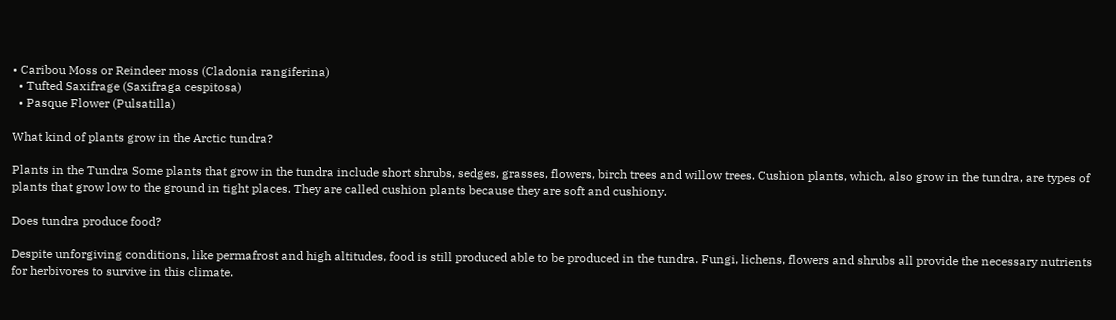• Caribou Moss or Reindeer moss (Cladonia rangiferina)
  • Tufted Saxifrage (Saxifraga cespitosa)
  • Pasque Flower (Pulsatilla)

What kind of plants grow in the Arctic tundra?

Plants in the Tundra Some plants that grow in the tundra include short shrubs, sedges, grasses, flowers, birch trees and willow trees. Cushion plants, which, also grow in the tundra, are types of plants that grow low to the ground in tight places. They are called cushion plants because they are soft and cushiony.

Does tundra produce food?

Despite unforgiving conditions, like permafrost and high altitudes, food is still produced able to be produced in the tundra. Fungi, lichens, flowers and shrubs all provide the necessary nutrients for herbivores to survive in this climate.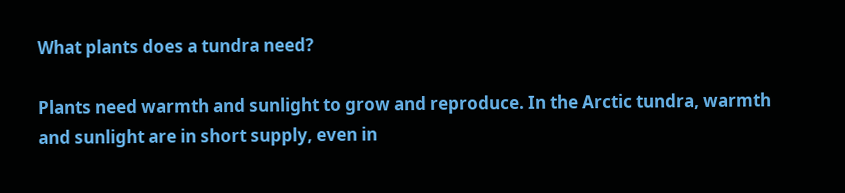What plants does a tundra need?

Plants need warmth and sunlight to grow and reproduce. In the Arctic tundra, warmth and sunlight are in short supply, even in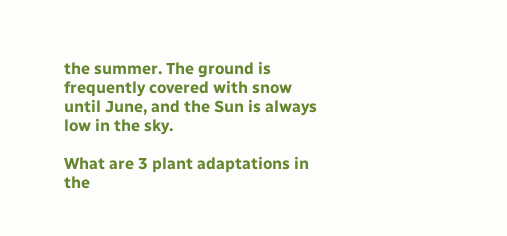the summer. The ground is frequently covered with snow until June, and the Sun is always low in the sky.

What are 3 plant adaptations in the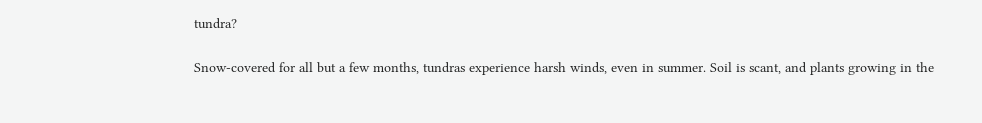tundra?

Snow-covered for all but a few months, tundras experience harsh winds, even in summer. Soil is scant, and plants growing in the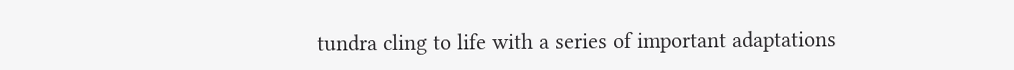tundra cling to life with a series of important adaptations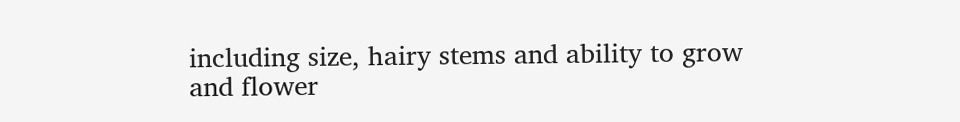including size, hairy stems and ability to grow and flower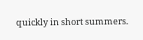quickly in short summers.